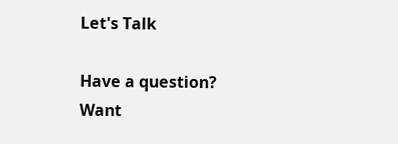Let's Talk

Have a question? Want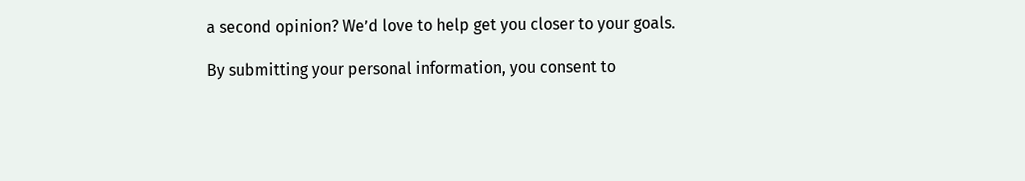a second opinion? We’d love to help get you closer to your goals.

By submitting your personal information, you consent to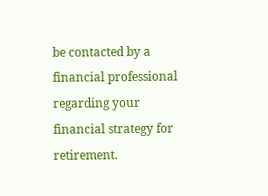be contacted by a financial professional regarding your financial strategy for retirement.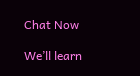Chat Now

We’ll learn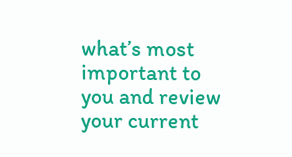what’s most important to you and review your current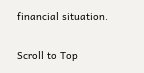financial situation.

Scroll to Top